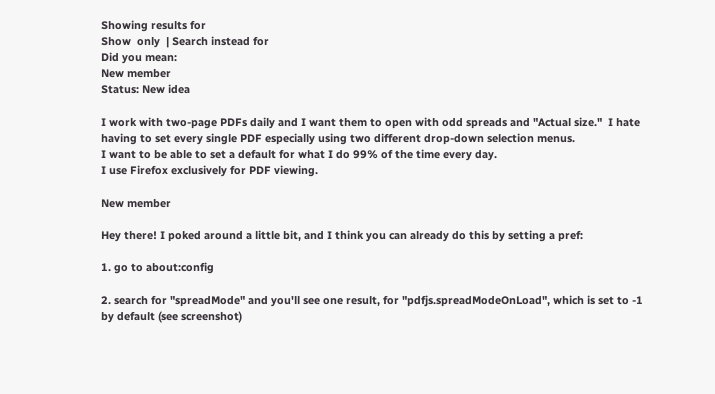Showing results for
Show  only  | Search instead for
Did you mean:
New member
Status: New idea

I work with two-page PDFs daily and I want them to open with odd spreads and "Actual size."  I hate having to set every single PDF especially using two different drop-down selection menus.
I want to be able to set a default for what I do 99% of the time every day.
I use Firefox exclusively for PDF viewing.

New member

Hey there! I poked around a little bit, and I think you can already do this by setting a pref:

1. go to about:config

2. search for "spreadMode" and you'll see one result, for "pdfjs.spreadModeOnLoad", which is set to -1 by default (see screenshot)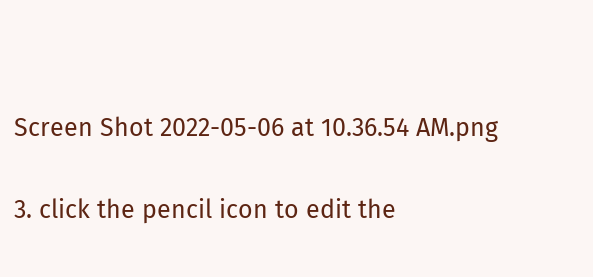Screen Shot 2022-05-06 at 10.36.54 AM.png

3. click the pencil icon to edit the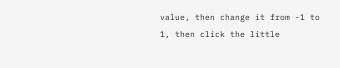value, then change it from -1 to 1, then click the little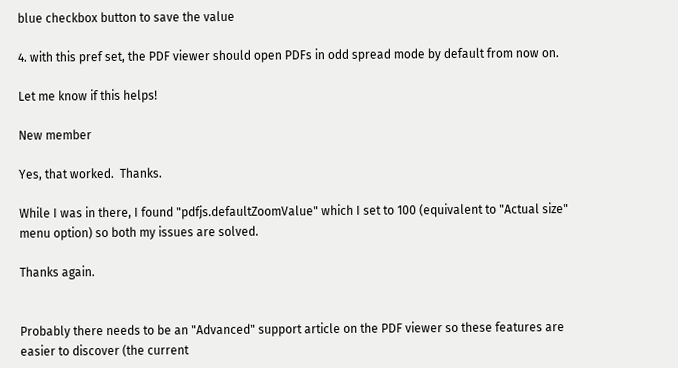blue checkbox button to save the value

4. with this pref set, the PDF viewer should open PDFs in odd spread mode by default from now on.

Let me know if this helps!

New member

Yes, that worked.  Thanks.

While I was in there, I found "pdfjs.defaultZoomValue" which I set to 100 (equivalent to "Actual size" menu option) so both my issues are solved.

Thanks again.


Probably there needs to be an "Advanced" support article on the PDF viewer so these features are easier to discover (the current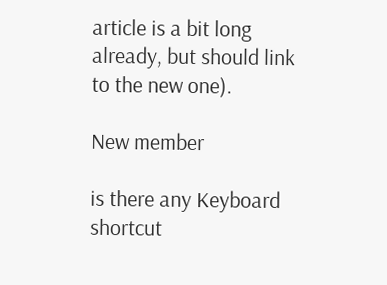article is a bit long already, but should link to the new one).

New member

is there any Keyboard shortcut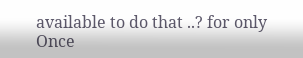available to do that ..? for only Once